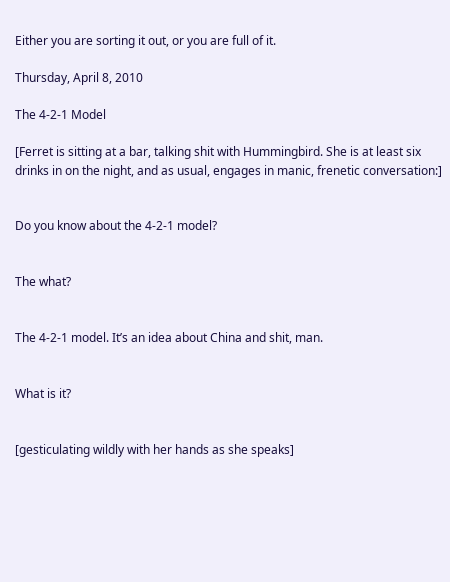Either you are sorting it out, or you are full of it.

Thursday, April 8, 2010

The 4-2-1 Model

[Ferret is sitting at a bar, talking shit with Hummingbird. She is at least six drinks in on the night, and as usual, engages in manic, frenetic conversation:]


Do you know about the 4-2-1 model?


The what?


The 4-2-1 model. It’s an idea about China and shit, man.


What is it?


[gesticulating wildly with her hands as she speaks]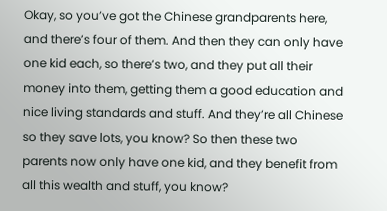Okay, so you’ve got the Chinese grandparents here, and there’s four of them. And then they can only have one kid each, so there’s two, and they put all their money into them, getting them a good education and nice living standards and stuff. And they’re all Chinese so they save lots, you know? So then these two parents now only have one kid, and they benefit from all this wealth and stuff, you know?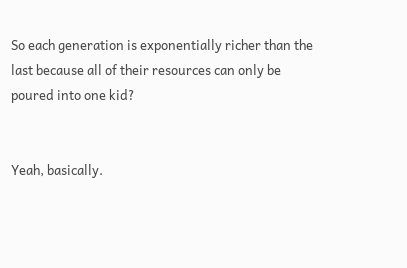So each generation is exponentially richer than the last because all of their resources can only be poured into one kid?


Yeah, basically.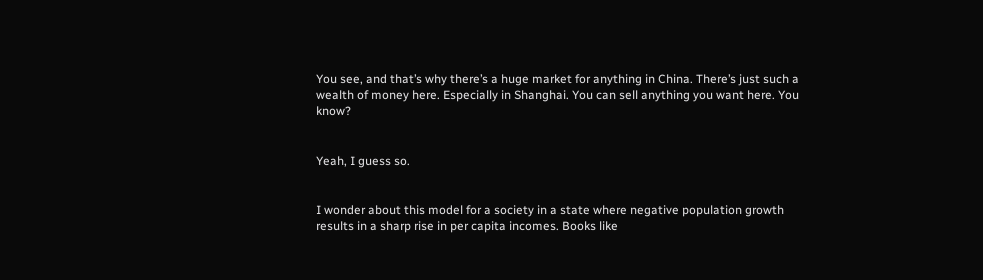You see, and that’s why there’s a huge market for anything in China. There’s just such a wealth of money here. Especially in Shanghai. You can sell anything you want here. You know?


Yeah, I guess so.


I wonder about this model for a society in a state where negative population growth results in a sharp rise in per capita incomes. Books like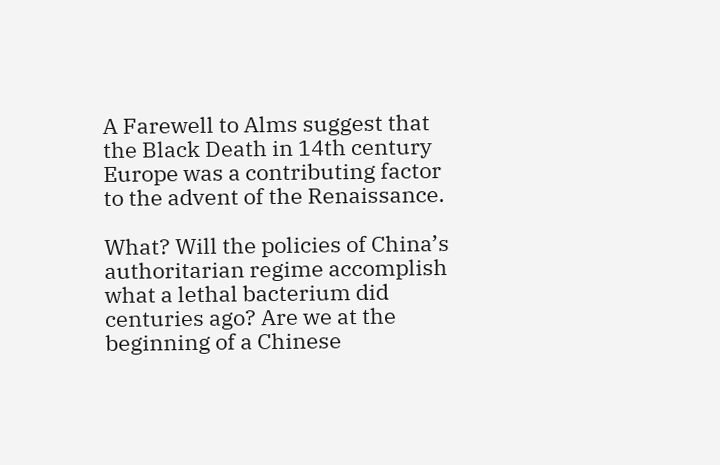A Farewell to Alms suggest that the Black Death in 14th century Europe was a contributing factor to the advent of the Renaissance.

What? Will the policies of China’s authoritarian regime accomplish what a lethal bacterium did centuries ago? Are we at the beginning of a Chinese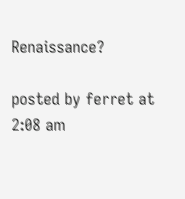Renaissance?

posted by ferret at 2:08 am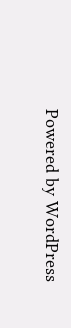Powered by WordPress